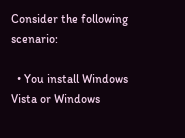Consider the following scenario:

  • You install Windows Vista or Windows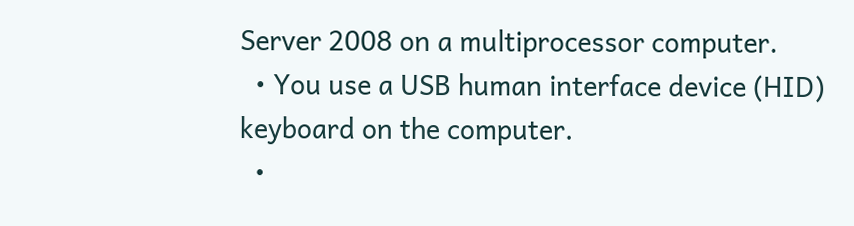Server 2008 on a multiprocessor computer.
  • You use a USB human interface device (HID) keyboard on the computer.
  •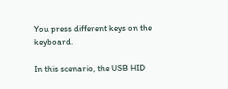You press different keys on the keyboard.

In this scenario, the USB HID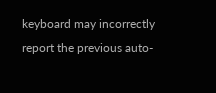keyboard may incorrectly report the previous auto-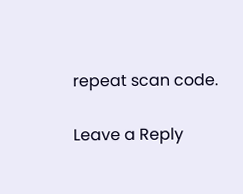repeat scan code.

Leave a Reply